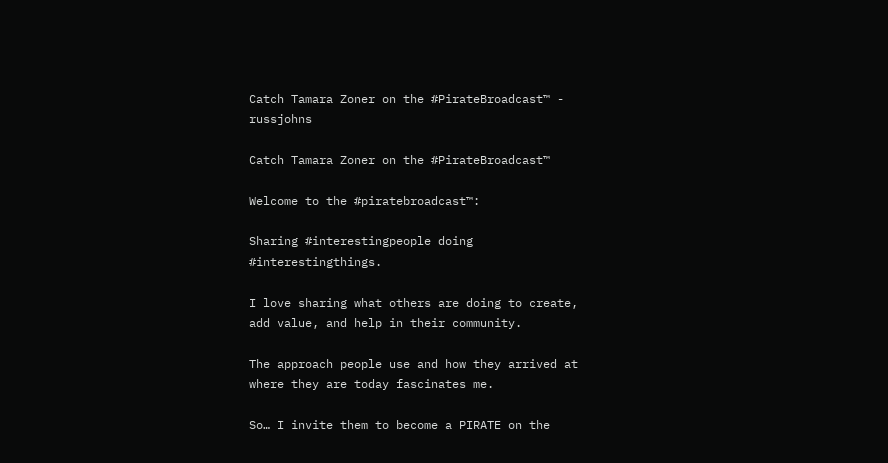Catch Tamara Zoner on the #PirateBroadcast™ - russjohns

Catch Tamara Zoner on the #PirateBroadcast™

Welcome to the #piratebroadcast™:

Sharing #interestingpeople doing #interestingthings.

I love sharing what others are doing to create, add value, and help in their community.

The approach people use and how they arrived at where they are today fascinates me.

So… I invite them to become a PIRATE on the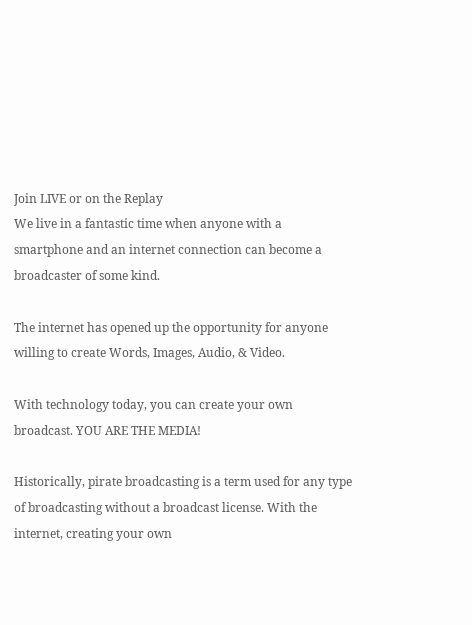Join LIVE or on the Replay
We live in a fantastic time when anyone with a smartphone and an internet connection can become a broadcaster of some kind.

The internet has opened up the opportunity for anyone willing to create Words, Images, Audio, & Video.

With technology today, you can create your own broadcast. YOU ARE THE MEDIA!

Historically, pirate broadcasting is a term used for any type of broadcasting without a broadcast license. With the internet, creating your own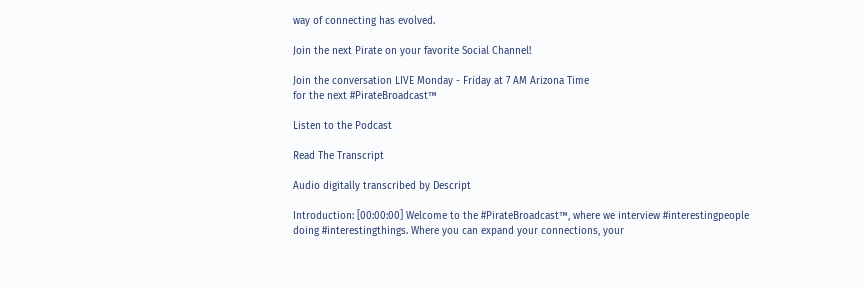way of connecting has evolved.

Join the next Pirate on your favorite Social Channel!

Join the conversation LIVE Monday - Friday at 7 AM Arizona Time
for the next #PirateBroadcast™

Listen to the Podcast

Read The Transcript

Audio digitally transcribed by Descript

Introduction: [00:00:00] Welcome to the #PirateBroadcast™, where we interview #interestingpeople doing #interestingthings. Where you can expand your connections, your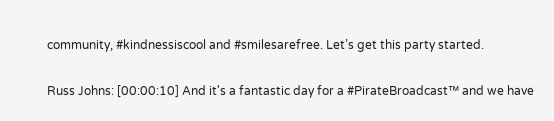community, #kindnessiscool and #smilesarefree. Let’s get this party started.

Russ Johns: [00:00:10] And it's a fantastic day for a #PirateBroadcast™ and we have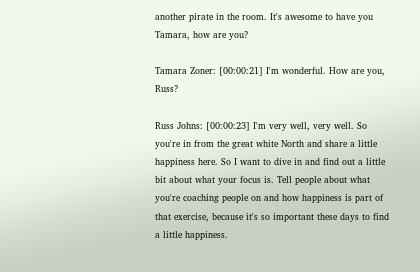another pirate in the room. It's awesome to have you Tamara, how are you?

Tamara Zoner: [00:00:21] I'm wonderful. How are you, Russ?

Russ Johns: [00:00:23] I'm very well, very well. So you're in from the great white North and share a little happiness here. So I want to dive in and find out a little bit about what your focus is. Tell people about what you're coaching people on and how happiness is part of that exercise, because it's so important these days to find a little happiness.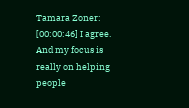Tamara Zoner: [00:00:46] I agree. And my focus is really on helping people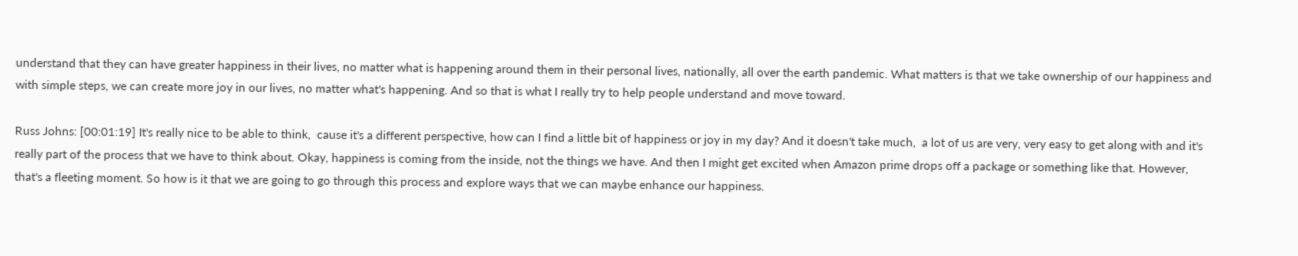understand that they can have greater happiness in their lives, no matter what is happening around them in their personal lives, nationally, all over the earth pandemic. What matters is that we take ownership of our happiness and with simple steps, we can create more joy in our lives, no matter what's happening. And so that is what I really try to help people understand and move toward.

Russ Johns: [00:01:19] It's really nice to be able to think,  cause it's a different perspective, how can I find a little bit of happiness or joy in my day? And it doesn't take much,  a lot of us are very, very easy to get along with and it's really part of the process that we have to think about. Okay, happiness is coming from the inside, not the things we have. And then I might get excited when Amazon prime drops off a package or something like that. However, that's a fleeting moment. So how is it that we are going to go through this process and explore ways that we can maybe enhance our happiness.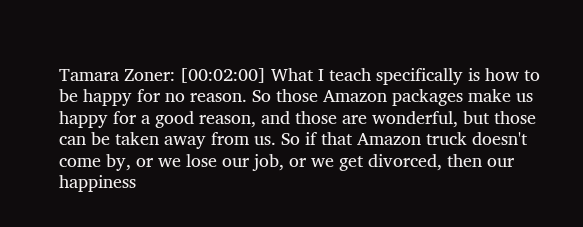Tamara Zoner: [00:02:00] What I teach specifically is how to be happy for no reason. So those Amazon packages make us happy for a good reason, and those are wonderful, but those can be taken away from us. So if that Amazon truck doesn't come by, or we lose our job, or we get divorced, then our happiness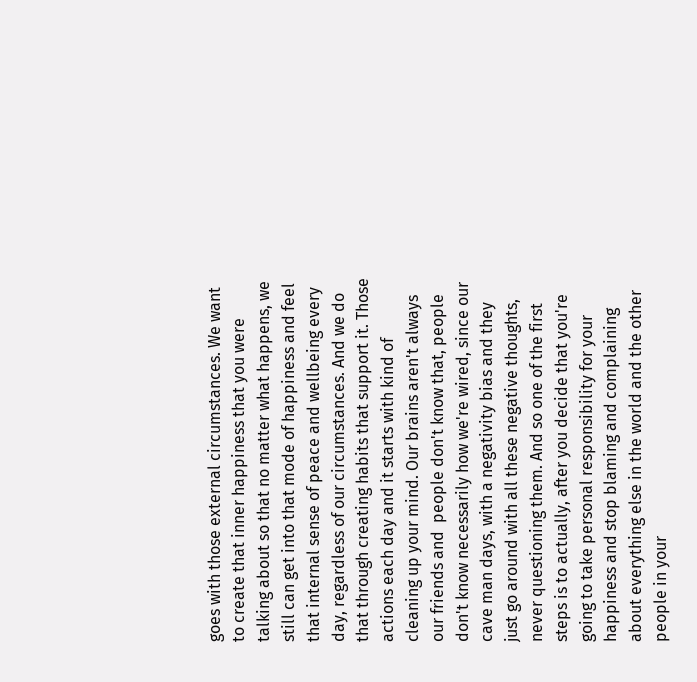goes with those external circumstances. We want to create that inner happiness that you were talking about so that no matter what happens, we still can get into that mode of happiness and feel that internal sense of peace and wellbeing every day, regardless of our circumstances. And we do that through creating habits that support it. Those actions each day and it starts with kind of cleaning up your mind. Our brains aren't always our friends and  people don't know that, people don't know necessarily how we're wired, since our cave man days, with a negativity bias and they just go around with all these negative thoughts, never questioning them. And so one of the first steps is to actually, after you decide that you're going to take personal responsibility for your happiness and stop blaming and complaining about everything else in the world and the other people in your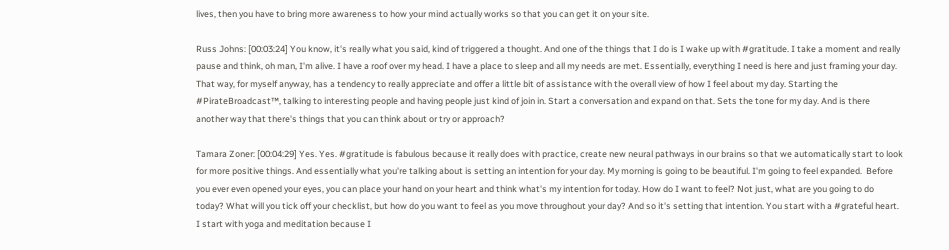lives, then you have to bring more awareness to how your mind actually works so that you can get it on your site.

Russ Johns: [00:03:24] You know, it's really what you said, kind of triggered a thought. And one of the things that I do is I wake up with #gratitude. I take a moment and really pause and think, oh man, I'm alive. I have a roof over my head. I have a place to sleep and all my needs are met. Essentially, everything I need is here and just framing your day. That way, for myself anyway, has a tendency to really appreciate and offer a little bit of assistance with the overall view of how I feel about my day. Starting the #PirateBroadcast™, talking to interesting people and having people just kind of join in. Start a conversation and expand on that. Sets the tone for my day. And is there another way that there's things that you can think about or try or approach?

Tamara Zoner: [00:04:29] Yes. Yes. #gratitude is fabulous because it really does with practice, create new neural pathways in our brains so that we automatically start to look for more positive things. And essentially what you're talking about is setting an intention for your day. My morning is going to be beautiful. I'm going to feel expanded.  Before you ever even opened your eyes, you can place your hand on your heart and think what's my intention for today. How do I want to feel? Not just, what are you going to do today? What will you tick off your checklist, but how do you want to feel as you move throughout your day? And so it's setting that intention. You start with a #grateful heart. I start with yoga and meditation because I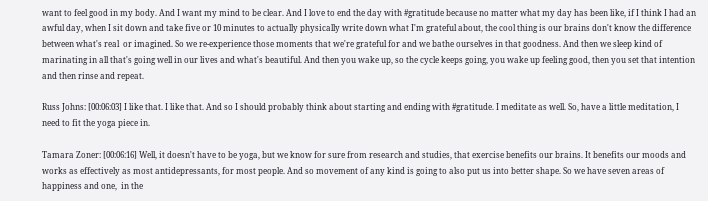want to feel good in my body. And I want my mind to be clear. And I love to end the day with #gratitude because no matter what my day has been like, if I think I had an awful day, when I sit down and take five or 10 minutes to actually physically write down what I'm grateful about, the cool thing is our brains don't know the difference between what's real  or imagined. So we re-experience those moments that we're grateful for and we bathe ourselves in that goodness. And then we sleep kind of marinating in all that's going well in our lives and what's beautiful. And then you wake up, so the cycle keeps going, you wake up feeling good, then you set that intention and then rinse and repeat.

Russ Johns: [00:06:03] I like that. I like that. And so I should probably think about starting and ending with #gratitude. I meditate as well. So, have a little meditation, I need to fit the yoga piece in.

Tamara Zoner: [00:06:16] Well, it doesn't have to be yoga, but we know for sure from research and studies, that exercise benefits our brains. It benefits our moods and works as effectively as most antidepressants, for most people. And so movement of any kind is going to also put us into better shape. So we have seven areas of happiness and one,  in the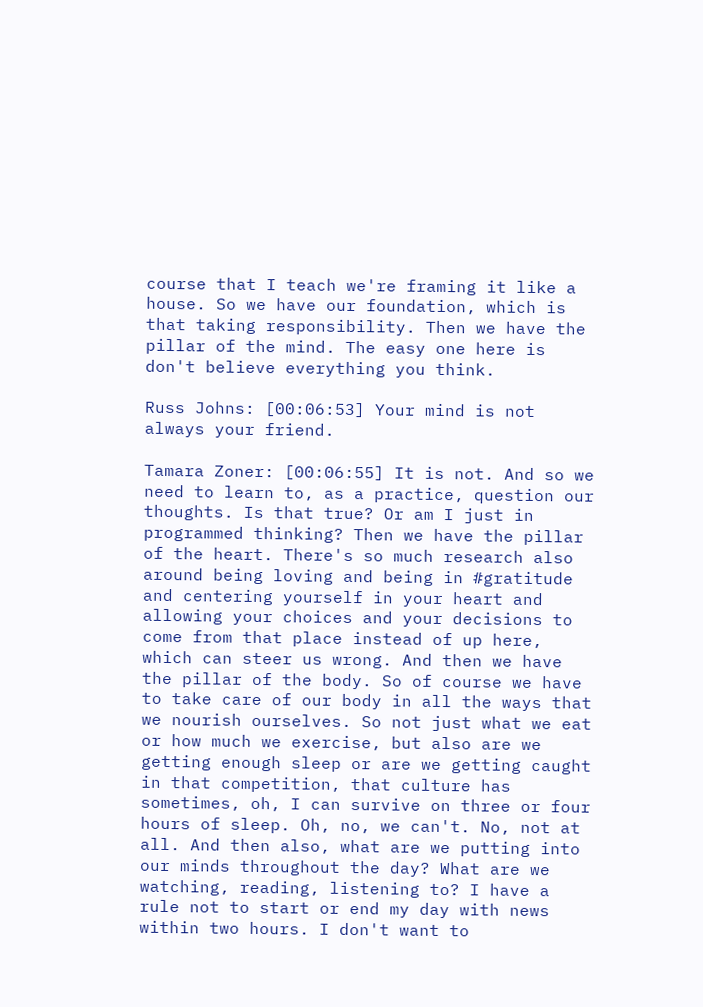course that I teach we're framing it like a house. So we have our foundation, which is that taking responsibility. Then we have the pillar of the mind. The easy one here is don't believe everything you think.

Russ Johns: [00:06:53] Your mind is not always your friend.

Tamara Zoner: [00:06:55] It is not. And so we need to learn to, as a practice, question our thoughts. Is that true? Or am I just in programmed thinking? Then we have the pillar of the heart. There's so much research also around being loving and being in #gratitude and centering yourself in your heart and allowing your choices and your decisions to come from that place instead of up here, which can steer us wrong. And then we have the pillar of the body. So of course we have to take care of our body in all the ways that we nourish ourselves. So not just what we eat or how much we exercise, but also are we getting enough sleep or are we getting caught in that competition, that culture has sometimes, oh, I can survive on three or four hours of sleep. Oh, no, we can't. No, not at all. And then also, what are we putting into our minds throughout the day? What are we watching, reading, listening to? I have a rule not to start or end my day with news within two hours. I don't want to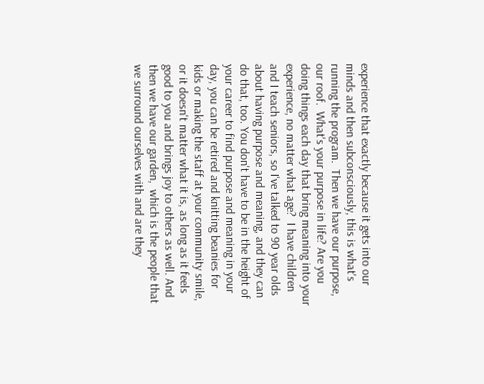experience that exactly because it gets into our minds and then subconsciously, this is what's running the program.  Then we have our purpose, our roof.  What's your purpose in life? Are you doing things each day that bring meaning into your experience, no matter what age?  I have children and I teach seniors, so I've talked to 90 year olds about having purpose and meaning, and they can do that, too. You don't have to be in the height of your career to find purpose and meaning in your day, you can be retired and knitting beanies for kids or making the staff at your community smile, or it doesn't matter what it is, as long as it feels good to you and brings joy to others as well. And then we have our garden,  which is the people that we surround ourselves with and are they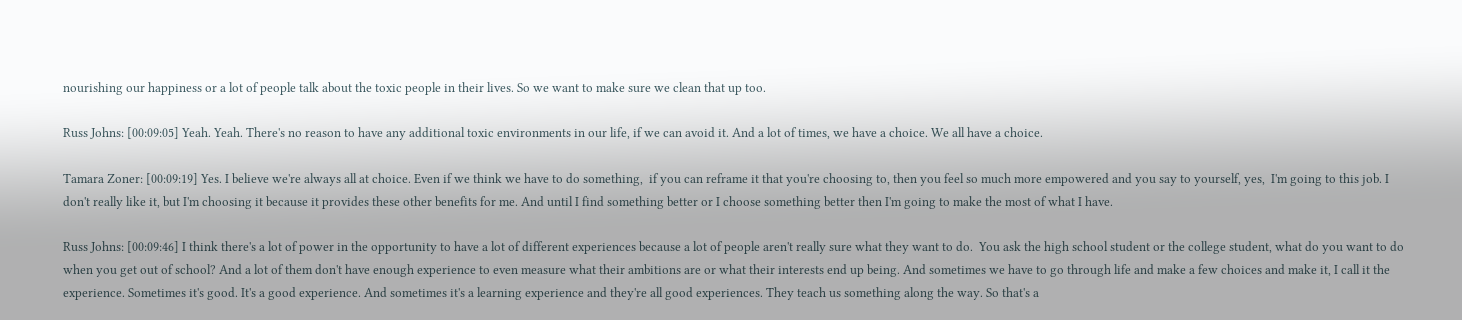nourishing our happiness or a lot of people talk about the toxic people in their lives. So we want to make sure we clean that up too.

Russ Johns: [00:09:05] Yeah. Yeah. There's no reason to have any additional toxic environments in our life, if we can avoid it. And a lot of times, we have a choice. We all have a choice.

Tamara Zoner: [00:09:19] Yes. I believe we're always all at choice. Even if we think we have to do something,  if you can reframe it that you're choosing to, then you feel so much more empowered and you say to yourself, yes,  I'm going to this job. I don't really like it, but I'm choosing it because it provides these other benefits for me. And until I find something better or I choose something better then I'm going to make the most of what I have.

Russ Johns: [00:09:46] I think there's a lot of power in the opportunity to have a lot of different experiences because a lot of people aren't really sure what they want to do.  You ask the high school student or the college student, what do you want to do when you get out of school? And a lot of them don't have enough experience to even measure what their ambitions are or what their interests end up being. And sometimes we have to go through life and make a few choices and make it, I call it the experience. Sometimes it's good. It's a good experience. And sometimes it's a learning experience and they're all good experiences. They teach us something along the way. So that's a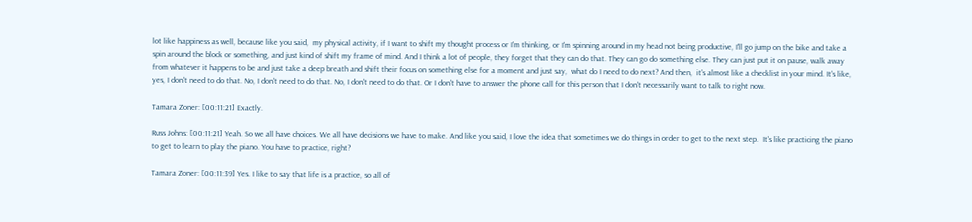lot like happiness as well, because like you said,  my physical activity, if I want to shift my thought process or I'm thinking, or I'm spinning around in my head not being productive, I'll go jump on the bike and take a spin around the block or something, and just kind of shift my frame of mind. And I think a lot of people, they forget that they can do that. They can go do something else. They can just put it on pause, walk away from whatever it happens to be and just take a deep breath and shift their focus on something else for a moment and just say,  what do I need to do next? And then,  it's almost like a checklist in your mind. It's like, yes, I don't need to do that. No, I don't need to do that. No, I don't need to do that. Or I don't have to answer the phone call for this person that I don't necessarily want to talk to right now.

Tamara Zoner: [00:11:21] Exactly.

Russ Johns: [00:11:21] Yeah. So we all have choices. We all have decisions we have to make. And like you said, I love the idea that sometimes we do things in order to get to the next step.  It's like practicing the piano to get to learn to play the piano. You have to practice, right?

Tamara Zoner: [00:11:39] Yes. I like to say that life is a practice, so all of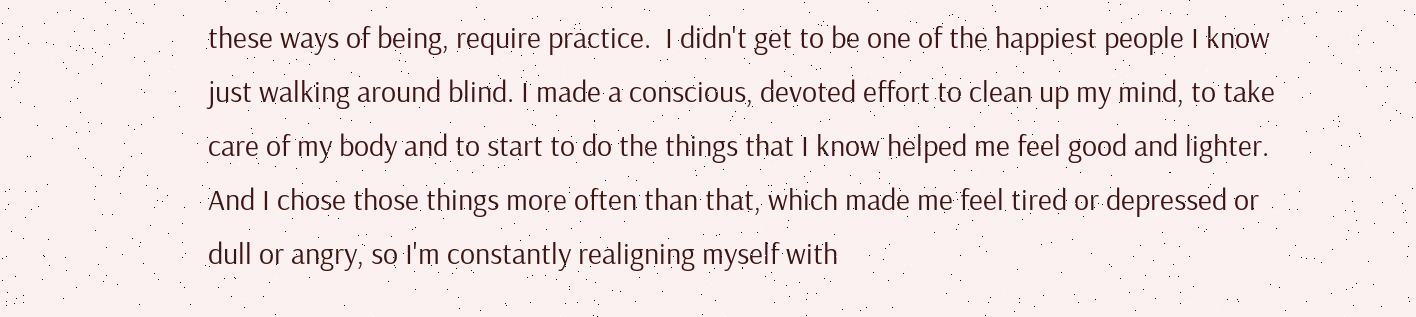these ways of being, require practice.  I didn't get to be one of the happiest people I know just walking around blind. I made a conscious, devoted effort to clean up my mind, to take care of my body and to start to do the things that I know helped me feel good and lighter. And I chose those things more often than that, which made me feel tired or depressed or dull or angry, so I'm constantly realigning myself with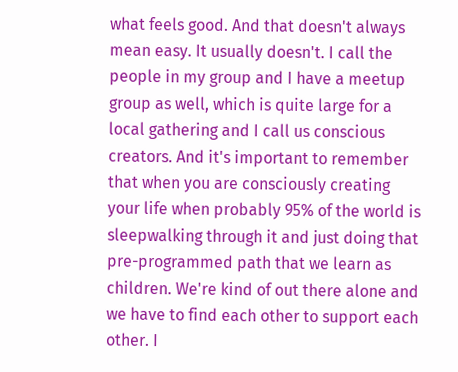what feels good. And that doesn't always mean easy. It usually doesn't. I call the people in my group and I have a meetup group as well, which is quite large for a local gathering and I call us conscious creators. And it's important to remember that when you are consciously creating your life when probably 95% of the world is sleepwalking through it and just doing that pre-programmed path that we learn as children. We're kind of out there alone and we have to find each other to support each other. I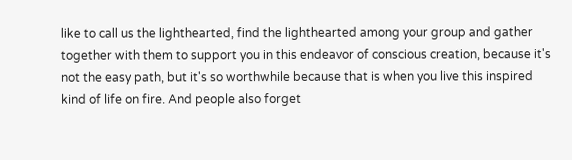like to call us the lighthearted, find the lighthearted among your group and gather together with them to support you in this endeavor of conscious creation, because it's not the easy path, but it's so worthwhile because that is when you live this inspired kind of life on fire. And people also forget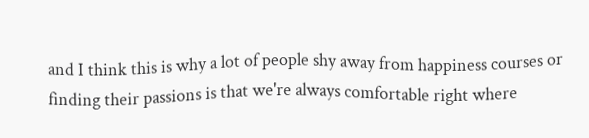and I think this is why a lot of people shy away from happiness courses or finding their passions is that we're always comfortable right where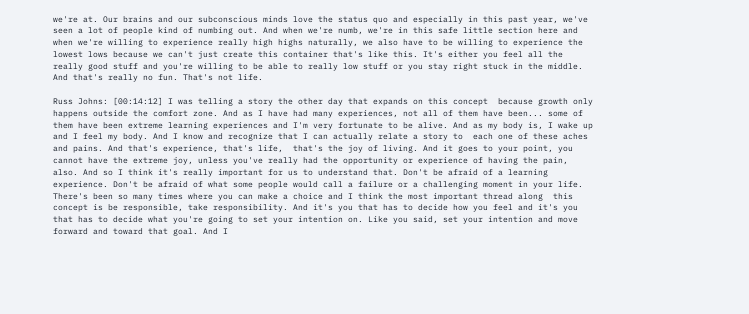we're at. Our brains and our subconscious minds love the status quo and especially in this past year, we've seen a lot of people kind of numbing out. And when we're numb, we're in this safe little section here and when we're willing to experience really high highs naturally, we also have to be willing to experience the lowest lows because we can't just create this container that's like this. It's either you feel all the really good stuff and you're willing to be able to really low stuff or you stay right stuck in the middle. And that's really no fun. That's not life.

Russ Johns: [00:14:12] I was telling a story the other day that expands on this concept  because growth only happens outside the comfort zone. And as I have had many experiences, not all of them have been... some of them have been extreme learning experiences and I'm very fortunate to be alive. And as my body is, I wake up and I feel my body. And I know and recognize that I can actually relate a story to  each one of these aches and pains. And that's experience, that's life,  that's the joy of living. And it goes to your point, you cannot have the extreme joy, unless you've really had the opportunity or experience of having the pain, also. And so I think it's really important for us to understand that. Don't be afraid of a learning experience. Don't be afraid of what some people would call a failure or a challenging moment in your life. There's been so many times where you can make a choice and I think the most important thread along  this concept is be responsible, take responsibility. And it's you that has to decide how you feel and it's you that has to decide what you're going to set your intention on. Like you said, set your intention and move forward and toward that goal. And I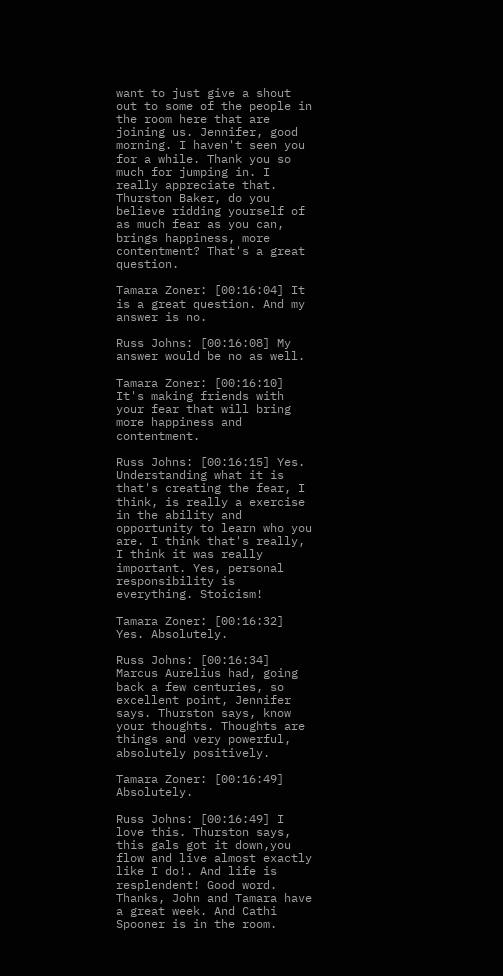want to just give a shout out to some of the people in the room here that are joining us. Jennifer, good morning. I haven't seen you for a while. Thank you so much for jumping in. I really appreciate that. Thurston Baker, do you believe ridding yourself of as much fear as you can, brings happiness, more contentment? That's a great question.

Tamara Zoner: [00:16:04] It is a great question. And my answer is no.

Russ Johns: [00:16:08] My answer would be no as well.

Tamara Zoner: [00:16:10] It's making friends with your fear that will bring more happiness and contentment.

Russ Johns: [00:16:15] Yes. Understanding what it is that's creating the fear, I think, is really a exercise in the ability and opportunity to learn who you are. I think that's really, I think it was really important. Yes, personal responsibility is everything. Stoicism!

Tamara Zoner: [00:16:32] Yes. Absolutely.

Russ Johns: [00:16:34] Marcus Aurelius had, going back a few centuries, so excellent point, Jennifer says. Thurston says, know your thoughts. Thoughts are things and very powerful, absolutely positively.

Tamara Zoner: [00:16:49] Absolutely.

Russ Johns: [00:16:49] I love this. Thurston says, this gals got it down,you flow and live almost exactly like I do!. And life is resplendent! Good word. Thanks, John and Tamara have a great week. And Cathi Spooner is in the room.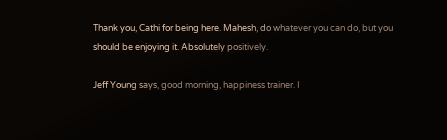Thank you, Cathi for being here. Mahesh, do whatever you can do, but you should be enjoying it. Absolutely positively.

Jeff Young says, good morning, happiness trainer. I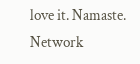love it. Namaste.  Network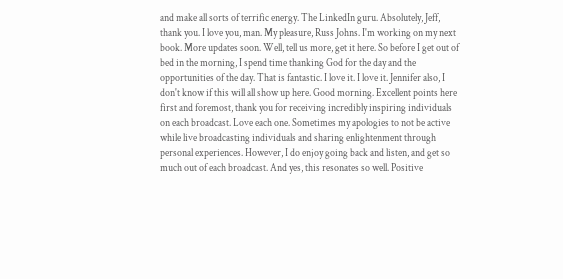and make all sorts of terrific energy. The LinkedIn guru. Absolutely, Jeff, thank you. I love you, man. My pleasure, Russ Johns. I'm working on my next book. More updates soon. Well, tell us more, get it here. So before I get out of bed in the morning, I spend time thanking God for the day and the opportunities of the day. That is fantastic. I love it. I love it. Jennifer also, I don't know if this will all show up here. Good morning. Excellent points here first and foremost, thank you for receiving incredibly inspiring individuals on each broadcast. Love each one. Sometimes my apologies to not be active while live broadcasting individuals and sharing enlightenment through personal experiences. However, I do enjoy going back and listen, and get so much out of each broadcast. And yes, this resonates so well. Positive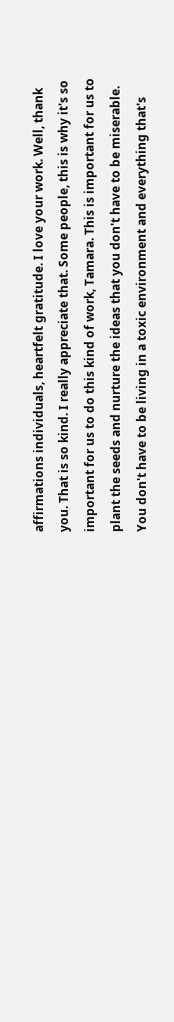affirmations individuals, heartfelt gratitude. I love your work. Well, thank you. That is so kind. I really appreciate that. Some people, this is why it's so important for us to do this kind of work, Tamara. This is important for us to plant the seeds and nurture the ideas that you don't have to be miserable. You don't have to be living in a toxic environment and everything that's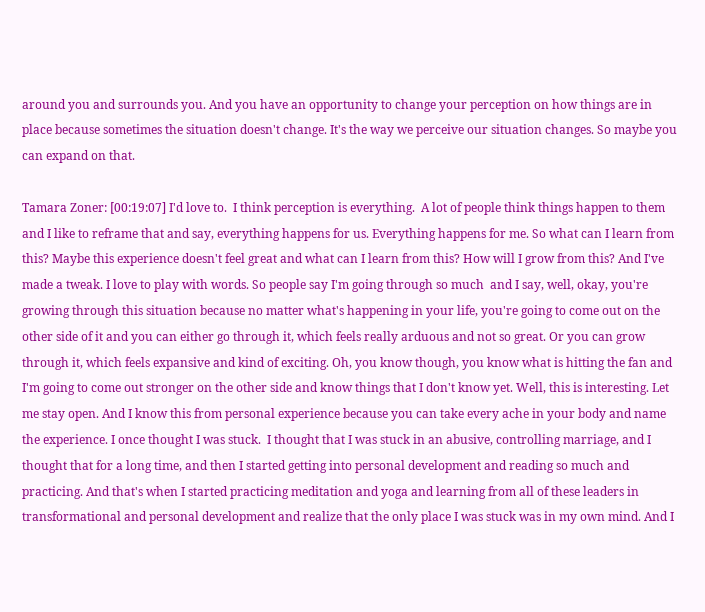around you and surrounds you. And you have an opportunity to change your perception on how things are in place because sometimes the situation doesn't change. It's the way we perceive our situation changes. So maybe you can expand on that.

Tamara Zoner: [00:19:07] I'd love to.  I think perception is everything.  A lot of people think things happen to them and I like to reframe that and say, everything happens for us. Everything happens for me. So what can I learn from this? Maybe this experience doesn't feel great and what can I learn from this? How will I grow from this? And I've made a tweak. I love to play with words. So people say I'm going through so much  and I say, well, okay, you're growing through this situation because no matter what's happening in your life, you're going to come out on the other side of it and you can either go through it, which feels really arduous and not so great. Or you can grow through it, which feels expansive and kind of exciting. Oh, you know though, you know what is hitting the fan and I'm going to come out stronger on the other side and know things that I don't know yet. Well, this is interesting. Let me stay open. And I know this from personal experience because you can take every ache in your body and name the experience. I once thought I was stuck.  I thought that I was stuck in an abusive, controlling marriage, and I thought that for a long time, and then I started getting into personal development and reading so much and practicing. And that's when I started practicing meditation and yoga and learning from all of these leaders in transformational and personal development and realize that the only place I was stuck was in my own mind. And I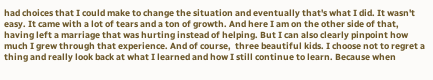had choices that I could make to change the situation and eventually that's what I did. It wasn't easy. It came with a lot of tears and a ton of growth. And here I am on the other side of that, having left a marriage that was hurting instead of helping. But I can also clearly pinpoint how much I grew through that experience. And of course,  three beautiful kids. I choose not to regret a thing and really look back at what I learned and how I still continue to learn. Because when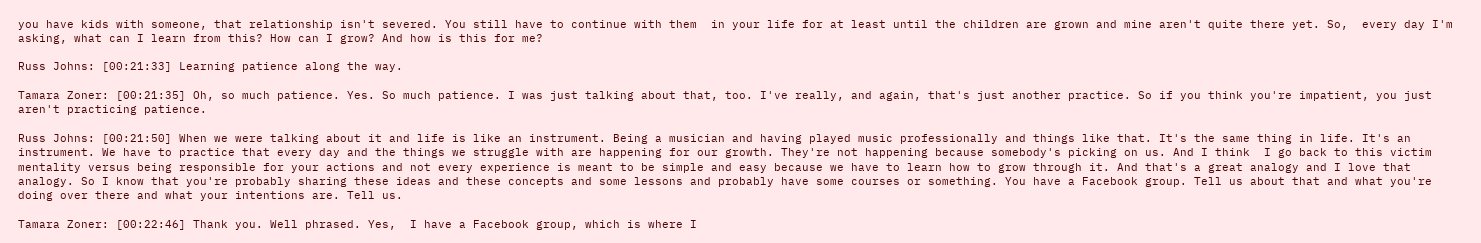you have kids with someone, that relationship isn't severed. You still have to continue with them  in your life for at least until the children are grown and mine aren't quite there yet. So,  every day I'm asking, what can I learn from this? How can I grow? And how is this for me?

Russ Johns: [00:21:33] Learning patience along the way.

Tamara Zoner: [00:21:35] Oh, so much patience. Yes. So much patience. I was just talking about that, too. I've really, and again, that's just another practice. So if you think you're impatient, you just aren't practicing patience.

Russ Johns: [00:21:50] When we were talking about it and life is like an instrument. Being a musician and having played music professionally and things like that. It's the same thing in life. It's an instrument. We have to practice that every day and the things we struggle with are happening for our growth. They're not happening because somebody's picking on us. And I think  I go back to this victim mentality versus being responsible for your actions and not every experience is meant to be simple and easy because we have to learn how to grow through it. And that's a great analogy and I love that analogy. So I know that you're probably sharing these ideas and these concepts and some lessons and probably have some courses or something. You have a Facebook group. Tell us about that and what you're doing over there and what your intentions are. Tell us.

Tamara Zoner: [00:22:46] Thank you. Well phrased. Yes,  I have a Facebook group, which is where I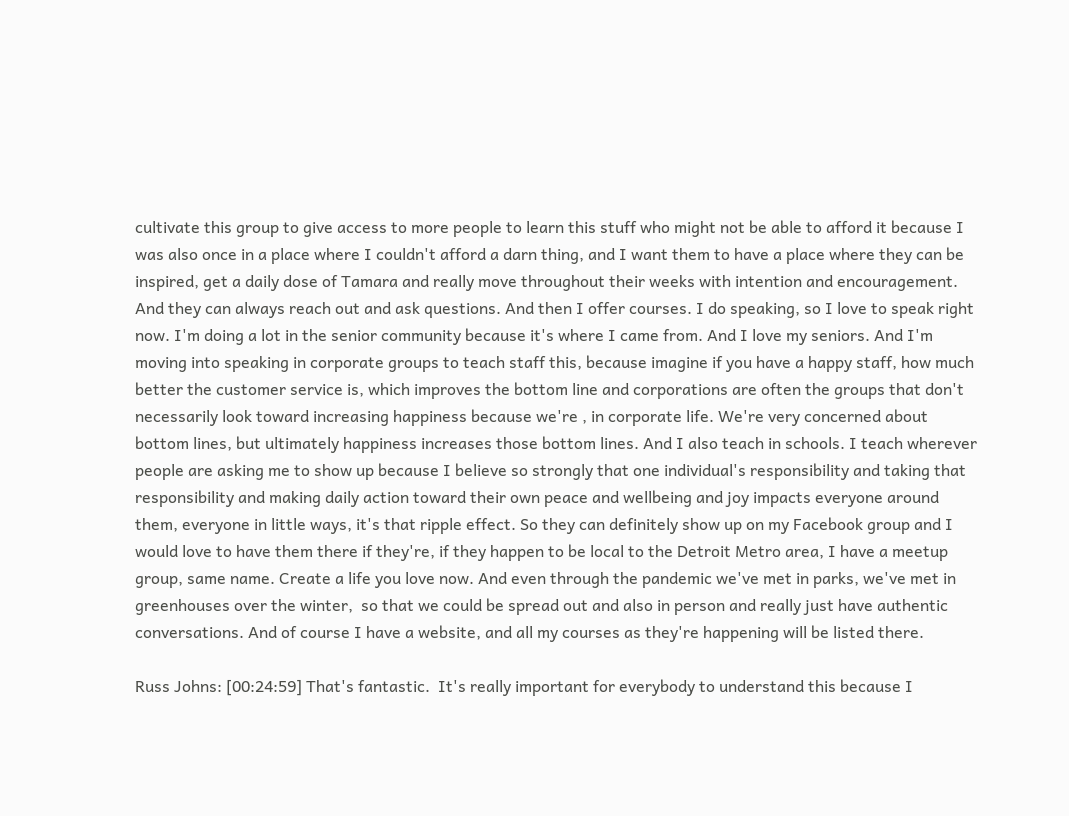cultivate this group to give access to more people to learn this stuff who might not be able to afford it because I was also once in a place where I couldn't afford a darn thing, and I want them to have a place where they can be inspired, get a daily dose of Tamara and really move throughout their weeks with intention and encouragement. And they can always reach out and ask questions. And then I offer courses. I do speaking, so I love to speak right now. I'm doing a lot in the senior community because it's where I came from. And I love my seniors. And I'm moving into speaking in corporate groups to teach staff this, because imagine if you have a happy staff, how much better the customer service is, which improves the bottom line and corporations are often the groups that don't necessarily look toward increasing happiness because we're , in corporate life. We're very concerned about bottom lines, but ultimately happiness increases those bottom lines. And I also teach in schools. I teach wherever people are asking me to show up because I believe so strongly that one individual's responsibility and taking that responsibility and making daily action toward their own peace and wellbeing and joy impacts everyone around them, everyone in little ways, it's that ripple effect. So they can definitely show up on my Facebook group and I would love to have them there if they're, if they happen to be local to the Detroit Metro area, I have a meetup group, same name. Create a life you love now. And even through the pandemic we've met in parks, we've met in greenhouses over the winter,  so that we could be spread out and also in person and really just have authentic conversations. And of course I have a website, and all my courses as they're happening will be listed there.

Russ Johns: [00:24:59] That's fantastic.  It's really important for everybody to understand this because I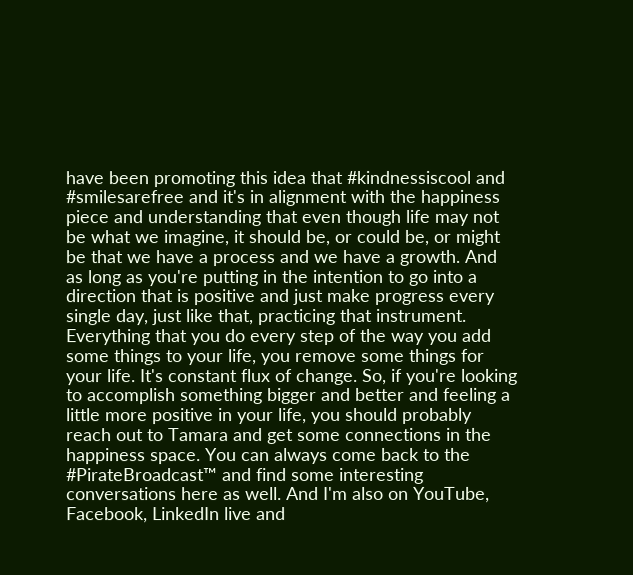have been promoting this idea that #kindnessiscool and #smilesarefree and it's in alignment with the happiness piece and understanding that even though life may not be what we imagine, it should be, or could be, or might be that we have a process and we have a growth. And as long as you're putting in the intention to go into a direction that is positive and just make progress every single day, just like that, practicing that instrument.  Everything that you do every step of the way you add some things to your life, you remove some things for your life. It's constant flux of change. So, if you're looking to accomplish something bigger and better and feeling a little more positive in your life, you should probably reach out to Tamara and get some connections in the happiness space. You can always come back to the #PirateBroadcast™ and find some interesting conversations here as well. And I'm also on YouTube, Facebook, LinkedIn live and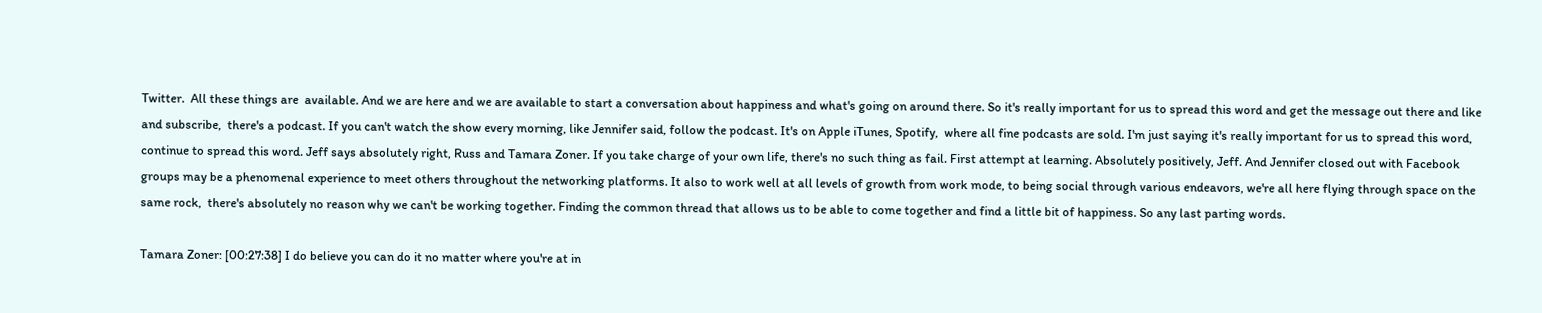Twitter.  All these things are  available. And we are here and we are available to start a conversation about happiness and what's going on around there. So it's really important for us to spread this word and get the message out there and like and subscribe,  there's a podcast. If you can't watch the show every morning, like Jennifer said, follow the podcast. It's on Apple iTunes, Spotify,  where all fine podcasts are sold. I'm just saying it's really important for us to spread this word, continue to spread this word. Jeff says absolutely right, Russ and Tamara Zoner. If you take charge of your own life, there's no such thing as fail. First attempt at learning. Absolutely positively, Jeff. And Jennifer closed out with Facebook groups may be a phenomenal experience to meet others throughout the networking platforms. It also to work well at all levels of growth from work mode, to being social through various endeavors, we're all here flying through space on the same rock,  there's absolutely no reason why we can't be working together. Finding the common thread that allows us to be able to come together and find a little bit of happiness. So any last parting words.

Tamara Zoner: [00:27:38] I do believe you can do it no matter where you're at in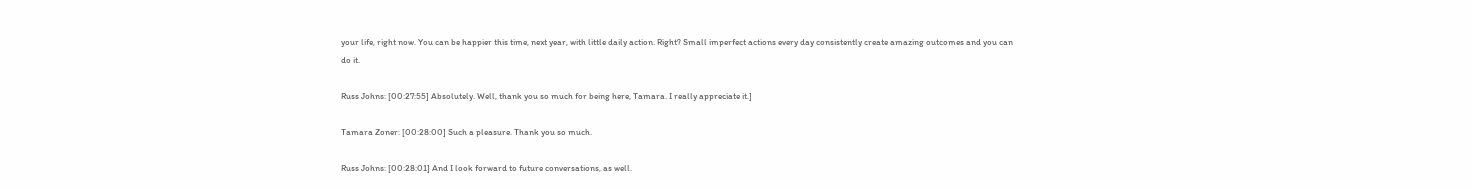your life, right now. You can be happier this time, next year, with little daily action. Right? Small imperfect actions every day consistently create amazing outcomes and you can do it.

Russ Johns: [00:27:55] Absolutely. Well, thank you so much for being here, Tamara. I really appreciate it.]

Tamara Zoner: [00:28:00] Such a pleasure. Thank you so much.

Russ Johns: [00:28:01] And I look forward to future conversations, as well.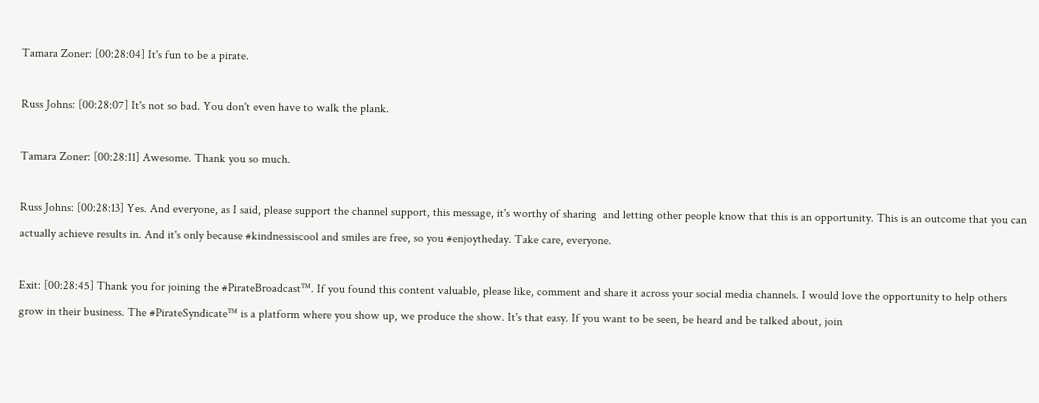Tamara Zoner: [00:28:04] It's fun to be a pirate.

Russ Johns: [00:28:07] It's not so bad. You don't even have to walk the plank.

Tamara Zoner: [00:28:11] Awesome. Thank you so much.

Russ Johns: [00:28:13] Yes. And everyone, as I said, please support the channel support, this message, it's worthy of sharing  and letting other people know that this is an opportunity. This is an outcome that you can actually achieve results in. And it's only because #kindnessiscool and smiles are free, so you #enjoytheday. Take care, everyone.

Exit: [00:28:45] Thank you for joining the #PirateBroadcast™. If you found this content valuable, please like, comment and share it across your social media channels. I would love the opportunity to help others grow in their business. The #PirateSyndicate™ is a platform where you show up, we produce the show. It's that easy. If you want to be seen, be heard and be talked about, join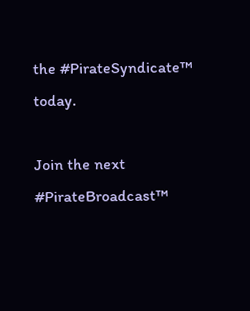the #PirateSyndicate™ today.

Join the next #PirateBroadcast™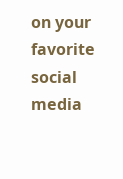on your favorite social media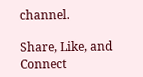channel.

Share, Like, and Connect